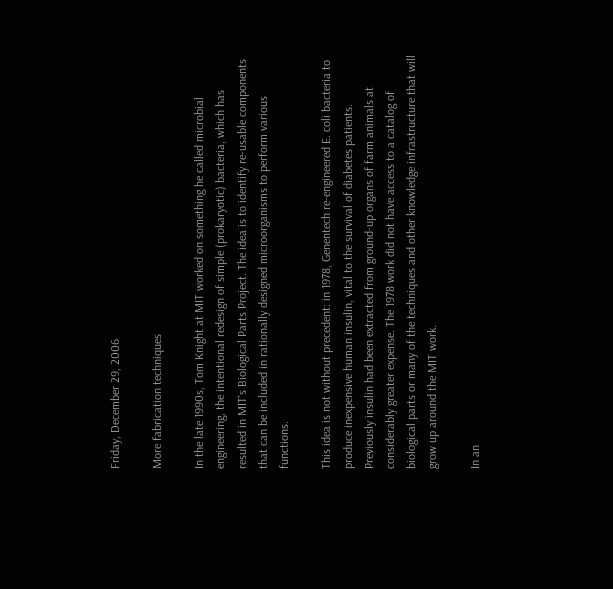Friday, December 29, 2006

More fabrication techniques

In the late 1990s, Tom Knight at MIT worked on something he called microbial engineering, the intentional redesign of simple (prokaryotic) bacteria, which has resulted in MIT's Biological Parts Project. The idea is to identify re-usable components that can be included in rationally designed microorganisms to perform various functions.

This idea is not without precedent: in 1978, Genentech re-engineered E. coli bacteria to produce inexpensive human insulin, vital to the survival of diabetes patients. Previously insulin had been extracted from ground-up organs of farm animals at considerably greater expense. The 1978 work did not have access to a catalog of biological parts or many of the techniques and other knowledge infrastructure that will grow up around the MIT work.

In an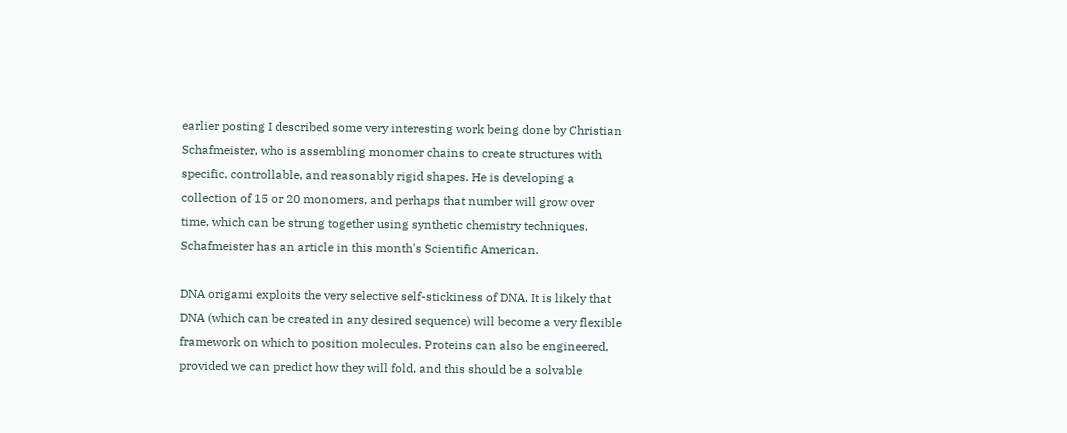earlier posting I described some very interesting work being done by Christian Schafmeister, who is assembling monomer chains to create structures with specific, controllable, and reasonably rigid shapes. He is developing a collection of 15 or 20 monomers, and perhaps that number will grow over time, which can be strung together using synthetic chemistry techniques. Schafmeister has an article in this month's Scientific American.

DNA origami exploits the very selective self-stickiness of DNA. It is likely that DNA (which can be created in any desired sequence) will become a very flexible framework on which to position molecules. Proteins can also be engineered, provided we can predict how they will fold, and this should be a solvable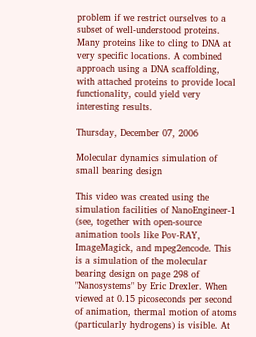problem if we restrict ourselves to a subset of well-understood proteins. Many proteins like to cling to DNA at very specific locations. A combined approach using a DNA scaffolding, with attached proteins to provide local functionality, could yield very interesting results.

Thursday, December 07, 2006

Molecular dynamics simulation of small bearing design

This video was created using the simulation facilities of NanoEngineer-1 (see, together with open-source animation tools like Pov-RAY, ImageMagick, and mpeg2encode. This is a simulation of the molecular bearing design on page 298 of "Nanosystems" by Eric Drexler. When viewed at 0.15 picoseconds per second of animation, thermal motion of atoms (particularly hydrogens) is visible. At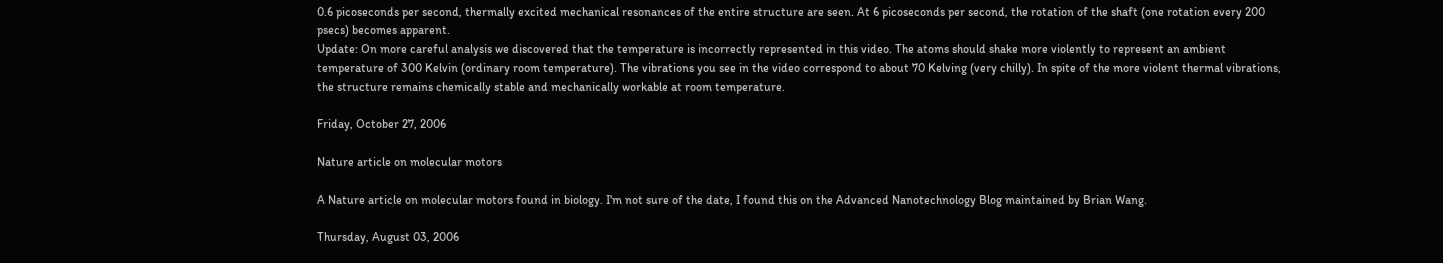0.6 picoseconds per second, thermally excited mechanical resonances of the entire structure are seen. At 6 picoseconds per second, the rotation of the shaft (one rotation every 200 psecs) becomes apparent.
Update: On more careful analysis we discovered that the temperature is incorrectly represented in this video. The atoms should shake more violently to represent an ambient temperature of 300 Kelvin (ordinary room temperature). The vibrations you see in the video correspond to about 70 Kelving (very chilly). In spite of the more violent thermal vibrations, the structure remains chemically stable and mechanically workable at room temperature.

Friday, October 27, 2006

Nature article on molecular motors

A Nature article on molecular motors found in biology. I'm not sure of the date, I found this on the Advanced Nanotechnology Blog maintained by Brian Wang.

Thursday, August 03, 2006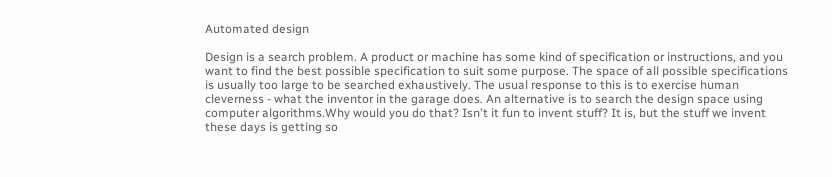Automated design

Design is a search problem. A product or machine has some kind of specification or instructions, and you want to find the best possible specification to suit some purpose. The space of all possible specifications is usually too large to be searched exhaustively. The usual response to this is to exercise human cleverness - what the inventor in the garage does. An alternative is to search the design space using computer algorithms.Why would you do that? Isn't it fun to invent stuff? It is, but the stuff we invent these days is getting so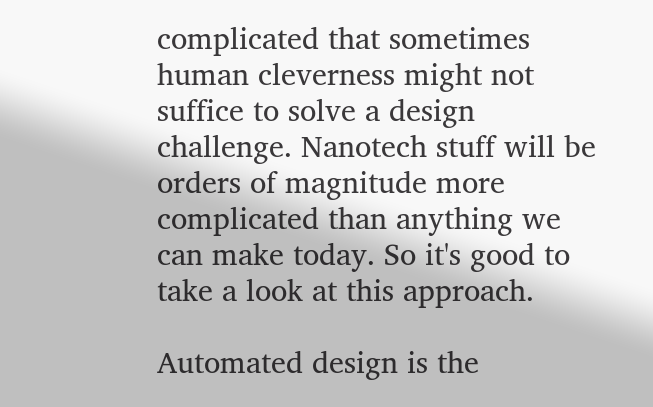complicated that sometimes human cleverness might not suffice to solve a design challenge. Nanotech stuff will be orders of magnitude more complicated than anything we can make today. So it's good to take a look at this approach.

Automated design is the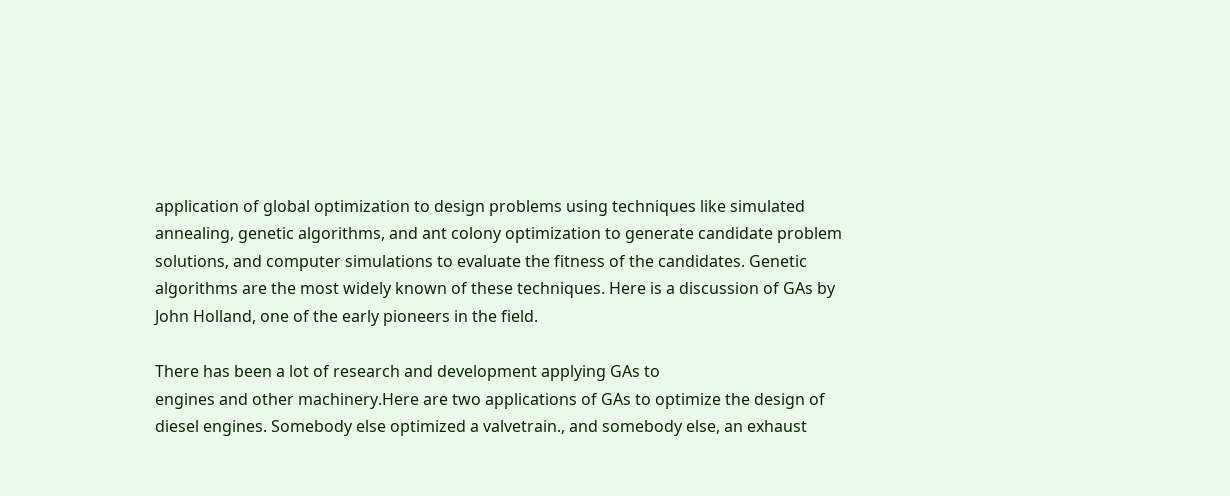application of global optimization to design problems using techniques like simulated annealing, genetic algorithms, and ant colony optimization to generate candidate problem solutions, and computer simulations to evaluate the fitness of the candidates. Genetic algorithms are the most widely known of these techniques. Here is a discussion of GAs by John Holland, one of the early pioneers in the field.

There has been a lot of research and development applying GAs to
engines and other machinery.Here are two applications of GAs to optimize the design of diesel engines. Somebody else optimized a valvetrain., and somebody else, an exhaust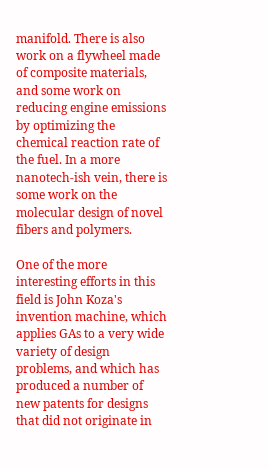manifold. There is also work on a flywheel made of composite materials, and some work on reducing engine emissions by optimizing the chemical reaction rate of the fuel. In a more nanotech-ish vein, there is some work on the molecular design of novel fibers and polymers.

One of the more interesting efforts in this field is John Koza's invention machine, which applies GAs to a very wide variety of design problems, and which has produced a number of new patents for designs that did not originate in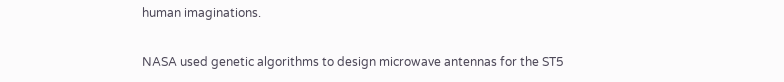human imaginations.

NASA used genetic algorithms to design microwave antennas for the ST5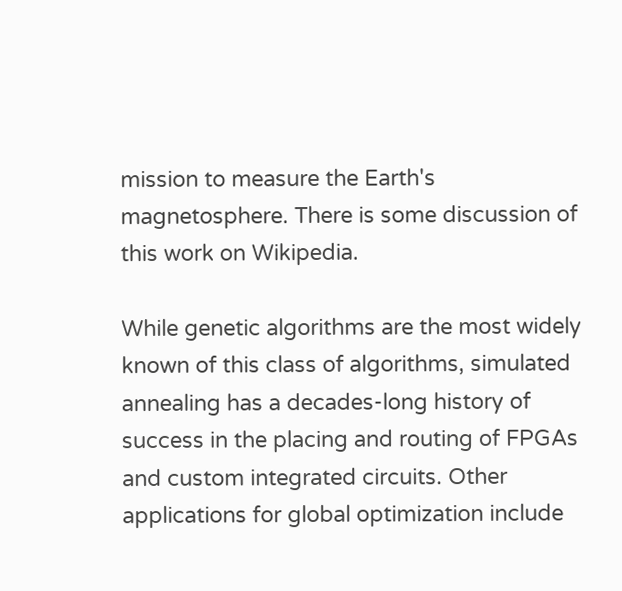mission to measure the Earth's magnetosphere. There is some discussion of this work on Wikipedia.

While genetic algorithms are the most widely known of this class of algorithms, simulated annealing has a decades-long history of success in the placing and routing of FPGAs and custom integrated circuits. Other applications for global optimization include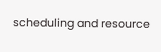scheduling and resource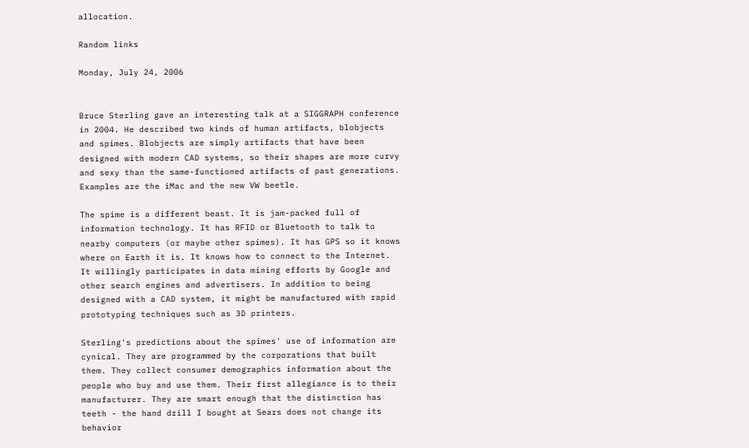allocation.

Random links

Monday, July 24, 2006


Bruce Sterling gave an interesting talk at a SIGGRAPH conference in 2004. He described two kinds of human artifacts, blobjects and spimes. Blobjects are simply artifacts that have been designed with modern CAD systems, so their shapes are more curvy and sexy than the same-functioned artifacts of past generations. Examples are the iMac and the new VW beetle.

The spime is a different beast. It is jam-packed full of information technology. It has RFID or Bluetooth to talk to nearby computers (or maybe other spimes). It has GPS so it knows where on Earth it is. It knows how to connect to the Internet. It willingly participates in data mining efforts by Google and other search engines and advertisers. In addition to being designed with a CAD system, it might be manufactured with rapid prototyping techniques such as 3D printers.

Sterling's predictions about the spimes' use of information are cynical. They are programmed by the corporations that built them. They collect consumer demographics information about the people who buy and use them. Their first allegiance is to their manufacturer. They are smart enough that the distinction has teeth - the hand drill I bought at Sears does not change its behavior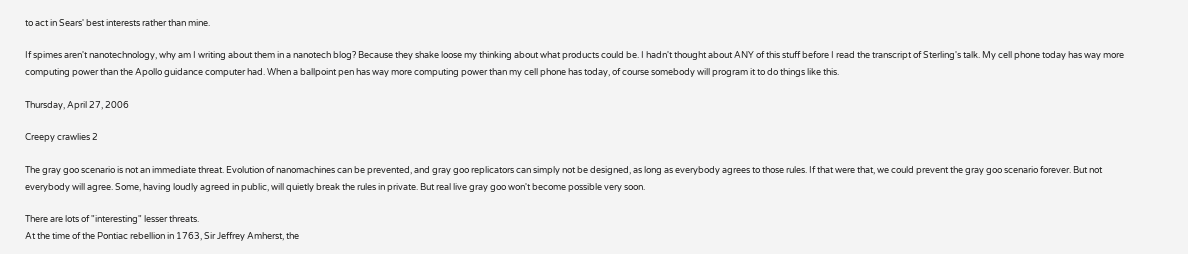to act in Sears' best interests rather than mine.

If spimes aren't nanotechnology, why am I writing about them in a nanotech blog? Because they shake loose my thinking about what products could be. I hadn't thought about ANY of this stuff before I read the transcript of Sterling's talk. My cell phone today has way more computing power than the Apollo guidance computer had. When a ballpoint pen has way more computing power than my cell phone has today, of course somebody will program it to do things like this.

Thursday, April 27, 2006

Creepy crawlies 2

The gray goo scenario is not an immediate threat. Evolution of nanomachines can be prevented, and gray goo replicators can simply not be designed, as long as everybody agrees to those rules. If that were that, we could prevent the gray goo scenario forever. But not everybody will agree. Some, having loudly agreed in public, will quietly break the rules in private. But real live gray goo won't become possible very soon.

There are lots of "interesting" lesser threats.
At the time of the Pontiac rebellion in 1763, Sir Jeffrey Amherst, the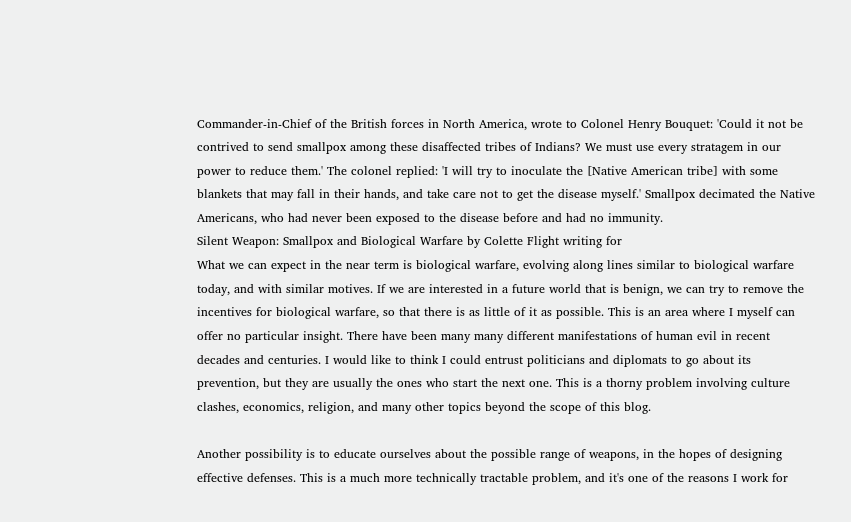Commander-in-Chief of the British forces in North America, wrote to Colonel Henry Bouquet: 'Could it not be contrived to send smallpox among these disaffected tribes of Indians? We must use every stratagem in our power to reduce them.' The colonel replied: 'I will try to inoculate the [Native American tribe] with some blankets that may fall in their hands, and take care not to get the disease myself.' Smallpox decimated the Native Americans, who had never been exposed to the disease before and had no immunity.
Silent Weapon: Smallpox and Biological Warfare by Colette Flight writing for
What we can expect in the near term is biological warfare, evolving along lines similar to biological warfare today, and with similar motives. If we are interested in a future world that is benign, we can try to remove the incentives for biological warfare, so that there is as little of it as possible. This is an area where I myself can offer no particular insight. There have been many many different manifestations of human evil in recent decades and centuries. I would like to think I could entrust politicians and diplomats to go about its prevention, but they are usually the ones who start the next one. This is a thorny problem involving culture clashes, economics, religion, and many other topics beyond the scope of this blog.

Another possibility is to educate ourselves about the possible range of weapons, in the hopes of designing effective defenses. This is a much more technically tractable problem, and it's one of the reasons I work for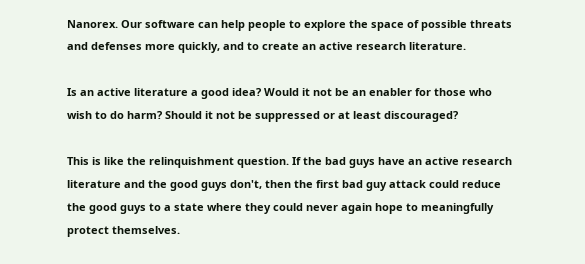Nanorex. Our software can help people to explore the space of possible threats and defenses more quickly, and to create an active research literature.

Is an active literature a good idea? Would it not be an enabler for those who wish to do harm? Should it not be suppressed or at least discouraged?

This is like the relinquishment question. If the bad guys have an active research literature and the good guys don't, then the first bad guy attack could reduce the good guys to a state where they could never again hope to meaningfully protect themselves.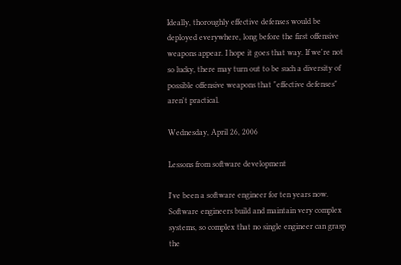Ideally, thoroughly effective defenses would be deployed everywhere, long before the first offensive weapons appear. I hope it goes that way. If we're not so lucky, there may turn out to be such a diversity of possible offensive weapons that "effective defenses" aren't practical.

Wednesday, April 26, 2006

Lessons from software development

I've been a software engineer for ten years now. Software engineers build and maintain very complex systems, so complex that no single engineer can grasp the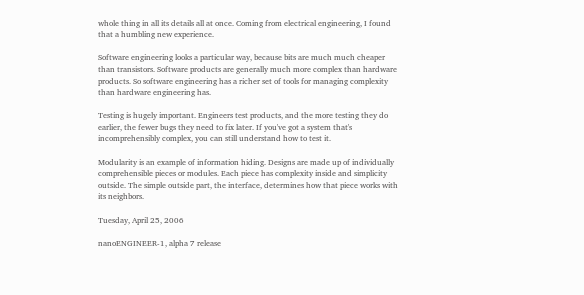whole thing in all its details all at once. Coming from electrical engineering, I found that a humbling new experience.

Software engineering looks a particular way, because bits are much much cheaper than transistors. Software products are generally much more complex than hardware products. So software engineering has a richer set of tools for managing complexity than hardware engineering has.

Testing is hugely important. Engineers test products, and the more testing they do earlier, the fewer bugs they need to fix later. If you've got a system that's incomprehensibly complex, you can still understand how to test it.

Modularity is an example of information hiding. Designs are made up of individually comprehensible pieces or modules. Each piece has complexity inside and simplicity outside. The simple outside part, the interface, determines how that piece works with its neighbors.

Tuesday, April 25, 2006

nanoENGINEER-1, alpha 7 release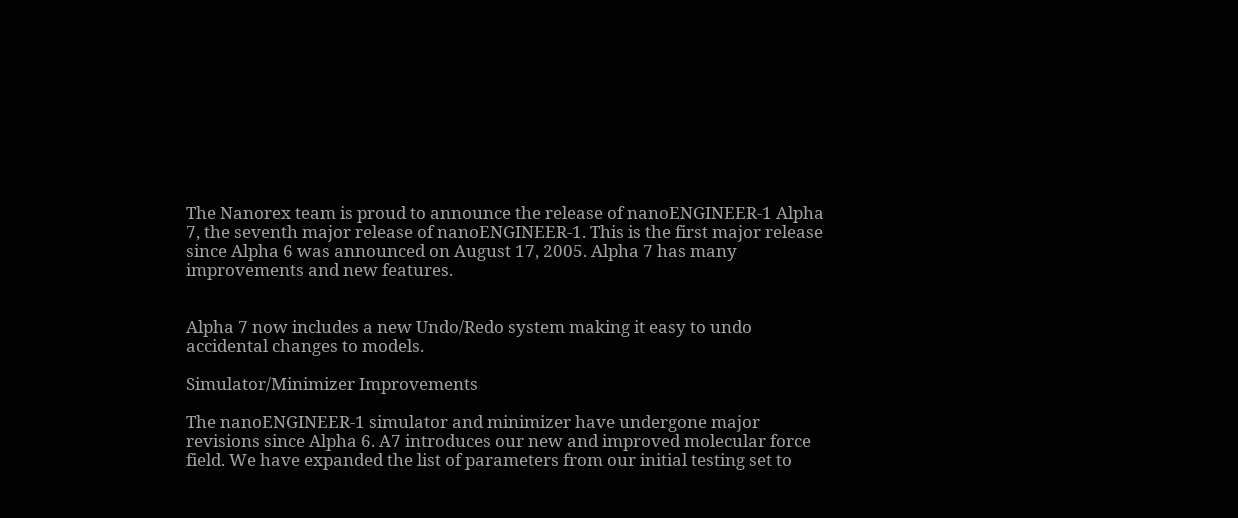The Nanorex team is proud to announce the release of nanoENGINEER-1 Alpha 7, the seventh major release of nanoENGINEER-1. This is the first major release since Alpha 6 was announced on August 17, 2005. Alpha 7 has many improvements and new features.


Alpha 7 now includes a new Undo/Redo system making it easy to undo accidental changes to models.

Simulator/Minimizer Improvements

The nanoENGINEER-1 simulator and minimizer have undergone major revisions since Alpha 6. A7 introduces our new and improved molecular force field. We have expanded the list of parameters from our initial testing set to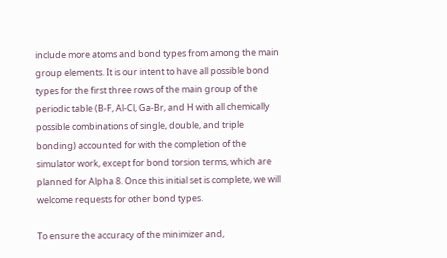include more atoms and bond types from among the main group elements. It is our intent to have all possible bond types for the first three rows of the main group of the periodic table (B-F, Al-Cl, Ga-Br, and H with all chemically possible combinations of single, double, and triple bonding) accounted for with the completion of the simulator work, except for bond torsion terms, which are planned for Alpha 8. Once this initial set is complete, we will welcome requests for other bond types.

To ensure the accuracy of the minimizer and,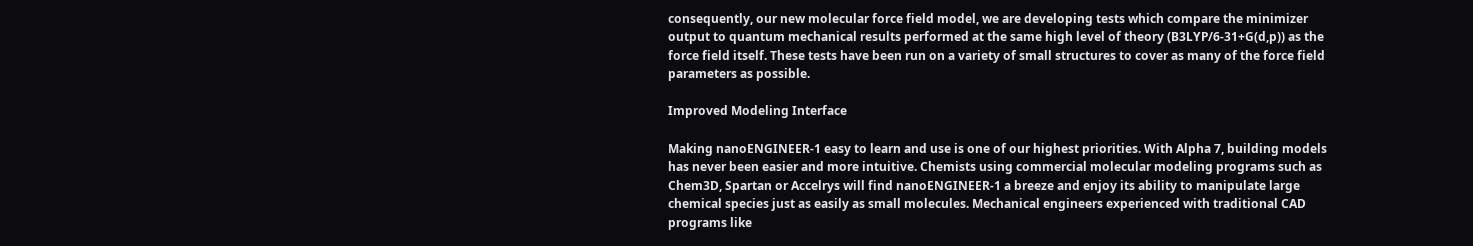consequently, our new molecular force field model, we are developing tests which compare the minimizer output to quantum mechanical results performed at the same high level of theory (B3LYP/6-31+G(d,p)) as the force field itself. These tests have been run on a variety of small structures to cover as many of the force field parameters as possible.

Improved Modeling Interface

Making nanoENGINEER-1 easy to learn and use is one of our highest priorities. With Alpha 7, building models has never been easier and more intuitive. Chemists using commercial molecular modeling programs such as Chem3D, Spartan or Accelrys will find nanoENGINEER-1 a breeze and enjoy its ability to manipulate large chemical species just as easily as small molecules. Mechanical engineers experienced with traditional CAD programs like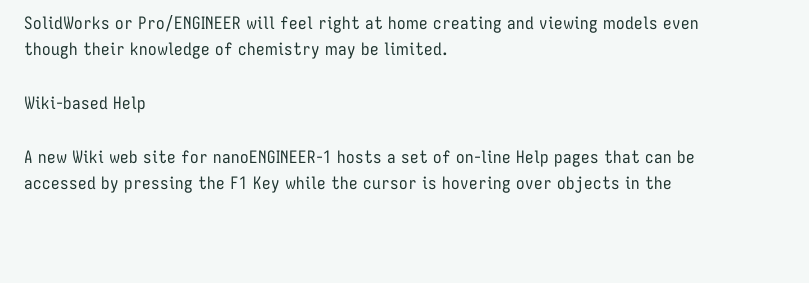SolidWorks or Pro/ENGINEER will feel right at home creating and viewing models even though their knowledge of chemistry may be limited.

Wiki-based Help

A new Wiki web site for nanoENGINEER-1 hosts a set of on-line Help pages that can be accessed by pressing the F1 Key while the cursor is hovering over objects in the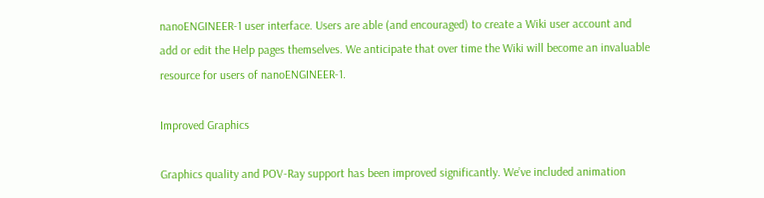nanoENGINEER-1 user interface. Users are able (and encouraged) to create a Wiki user account and add or edit the Help pages themselves. We anticipate that over time the Wiki will become an invaluable resource for users of nanoENGINEER-1.

Improved Graphics

Graphics quality and POV-Ray support has been improved significantly. We’ve included animation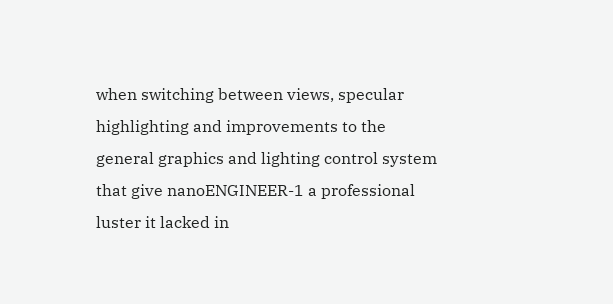when switching between views, specular highlighting and improvements to the general graphics and lighting control system that give nanoENGINEER-1 a professional luster it lacked in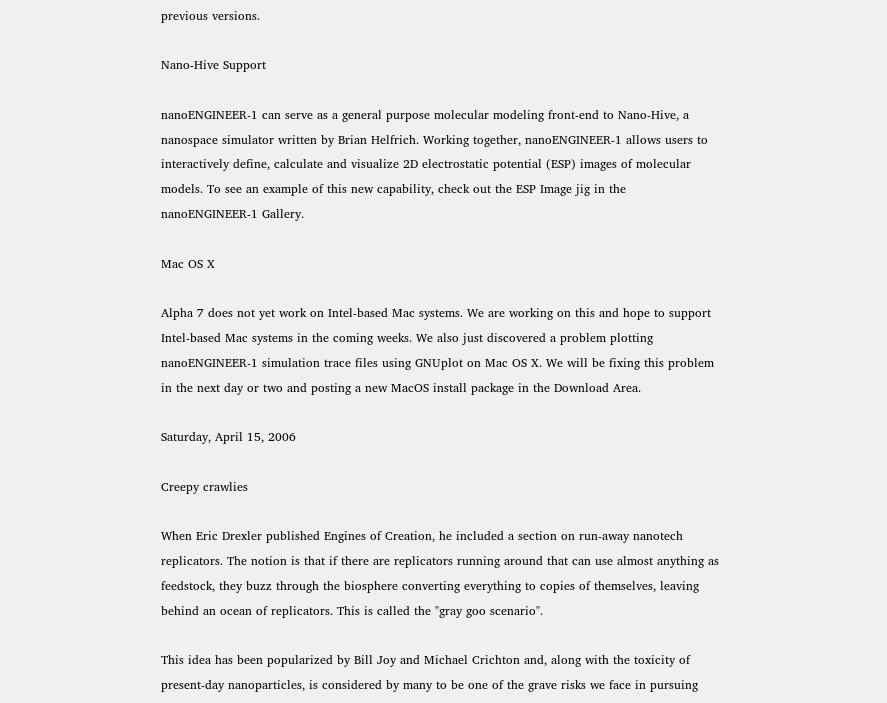previous versions.

Nano-Hive Support

nanoENGINEER-1 can serve as a general purpose molecular modeling front-end to Nano-Hive, a nanospace simulator written by Brian Helfrich. Working together, nanoENGINEER-1 allows users to interactively define, calculate and visualize 2D electrostatic potential (ESP) images of molecular models. To see an example of this new capability, check out the ESP Image jig in the nanoENGINEER-1 Gallery.

Mac OS X

Alpha 7 does not yet work on Intel-based Mac systems. We are working on this and hope to support Intel-based Mac systems in the coming weeks. We also just discovered a problem plotting nanoENGINEER-1 simulation trace files using GNUplot on Mac OS X. We will be fixing this problem in the next day or two and posting a new MacOS install package in the Download Area.

Saturday, April 15, 2006

Creepy crawlies

When Eric Drexler published Engines of Creation, he included a section on run-away nanotech replicators. The notion is that if there are replicators running around that can use almost anything as feedstock, they buzz through the biosphere converting everything to copies of themselves, leaving behind an ocean of replicators. This is called the "gray goo scenario".

This idea has been popularized by Bill Joy and Michael Crichton and, along with the toxicity of present-day nanoparticles, is considered by many to be one of the grave risks we face in pursuing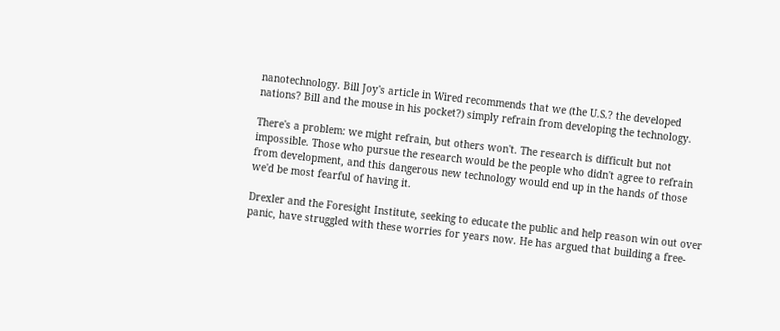nanotechnology. Bill Joy's article in Wired recommends that we (the U.S.? the developed nations? Bill and the mouse in his pocket?) simply refrain from developing the technology.

There's a problem: we might refrain, but others won't. The research is difficult but not impossible. Those who pursue the research would be the people who didn't agree to refrain from development, and this dangerous new technology would end up in the hands of those we'd be most fearful of having it.

Drexler and the Foresight Institute, seeking to educate the public and help reason win out over panic, have struggled with these worries for years now. He has argued that building a free-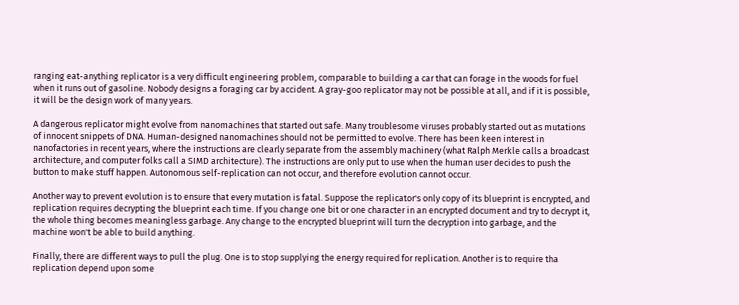ranging eat-anything replicator is a very difficult engineering problem, comparable to building a car that can forage in the woods for fuel when it runs out of gasoline. Nobody designs a foraging car by accident. A gray-goo replicator may not be possible at all, and if it is possible, it will be the design work of many years.

A dangerous replicator might evolve from nanomachines that started out safe. Many troublesome viruses probably started out as mutations of innocent snippets of DNA. Human-designed nanomachines should not be permitted to evolve. There has been keen interest in nanofactories in recent years, where the instructions are clearly separate from the assembly machinery (what Ralph Merkle calls a broadcast architecture, and computer folks call a SIMD architecture). The instructions are only put to use when the human user decides to push the button to make stuff happen. Autonomous self-replication can not occur, and therefore evolution cannot occur.

Another way to prevent evolution is to ensure that every mutation is fatal. Suppose the replicator's only copy of its blueprint is encrypted, and replication requires decrypting the blueprint each time. If you change one bit or one character in an encrypted document and try to decrypt it, the whole thing becomes meaningless garbage. Any change to the encrypted blueprint will turn the decryption into garbage, and the machine won't be able to build anything.

Finally, there are different ways to pull the plug. One is to stop supplying the energy required for replication. Another is to require tha replication depend upon some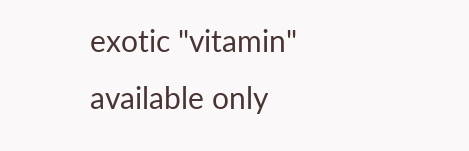exotic "vitamin" available only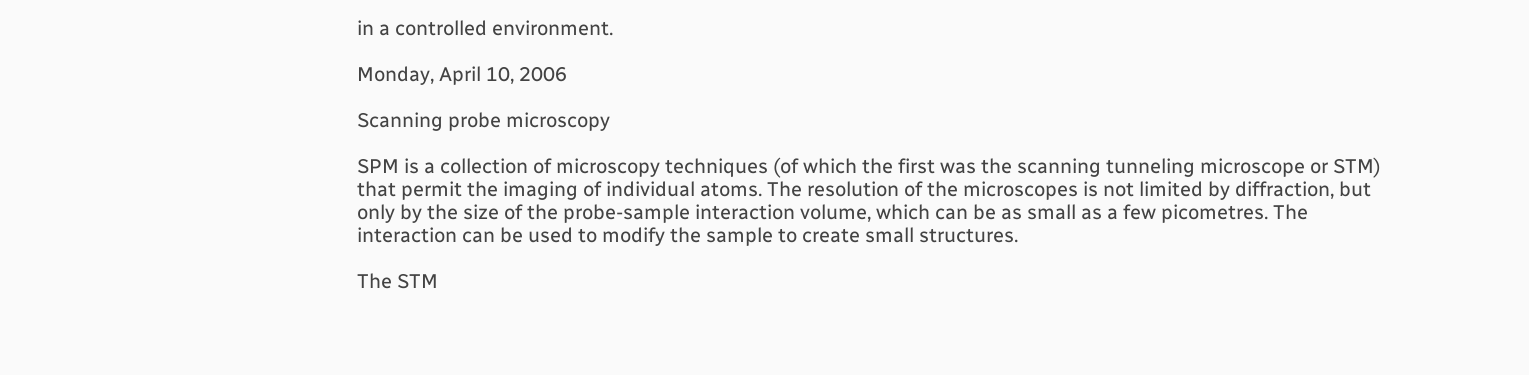in a controlled environment.

Monday, April 10, 2006

Scanning probe microscopy

SPM is a collection of microscopy techniques (of which the first was the scanning tunneling microscope or STM) that permit the imaging of individual atoms. The resolution of the microscopes is not limited by diffraction, but only by the size of the probe-sample interaction volume, which can be as small as a few picometres. The interaction can be used to modify the sample to create small structures.

The STM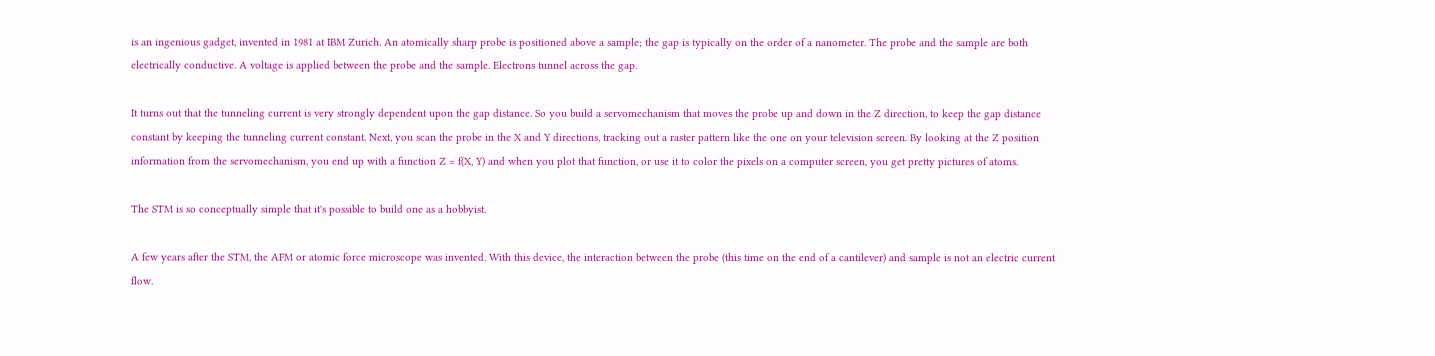is an ingenious gadget, invented in 1981 at IBM Zurich. An atomically sharp probe is positioned above a sample; the gap is typically on the order of a nanometer. The probe and the sample are both electrically conductive. A voltage is applied between the probe and the sample. Electrons tunnel across the gap.

It turns out that the tunneling current is very strongly dependent upon the gap distance. So you build a servomechanism that moves the probe up and down in the Z direction, to keep the gap distance constant by keeping the tunneling current constant. Next, you scan the probe in the X and Y directions, tracking out a raster pattern like the one on your television screen. By looking at the Z position information from the servomechanism, you end up with a function Z = f(X, Y) and when you plot that function, or use it to color the pixels on a computer screen, you get pretty pictures of atoms.

The STM is so conceptually simple that it's possible to build one as a hobbyist.

A few years after the STM, the AFM or atomic force microscope was invented. With this device, the interaction between the probe (this time on the end of a cantilever) and sample is not an electric current flow.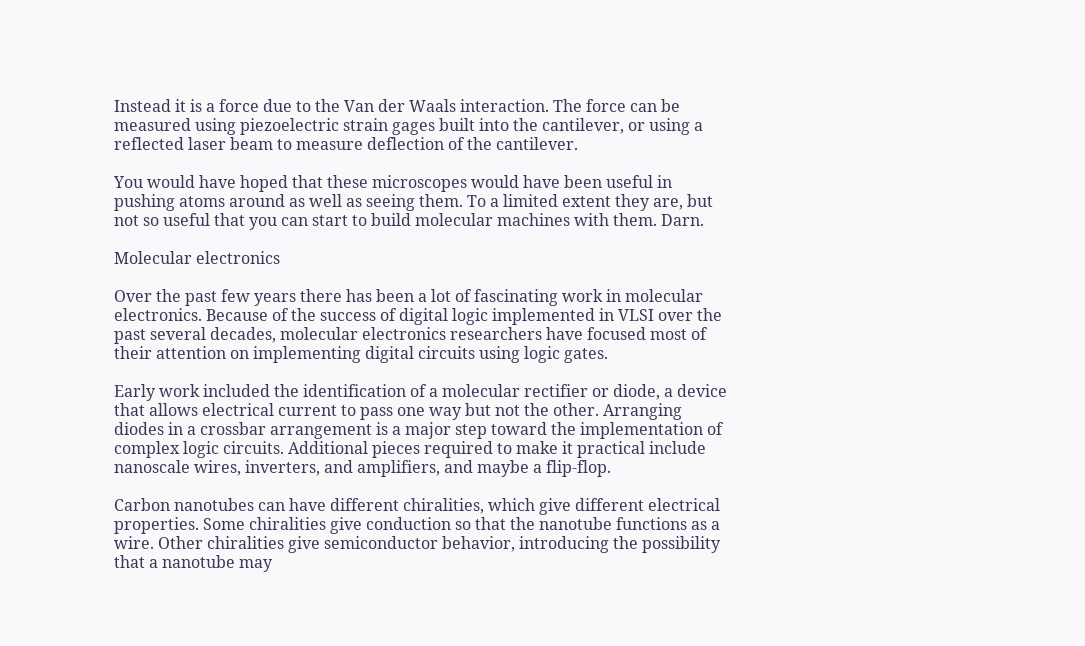Instead it is a force due to the Van der Waals interaction. The force can be measured using piezoelectric strain gages built into the cantilever, or using a reflected laser beam to measure deflection of the cantilever.

You would have hoped that these microscopes would have been useful in pushing atoms around as well as seeing them. To a limited extent they are, but not so useful that you can start to build molecular machines with them. Darn.

Molecular electronics

Over the past few years there has been a lot of fascinating work in molecular electronics. Because of the success of digital logic implemented in VLSI over the past several decades, molecular electronics researchers have focused most of their attention on implementing digital circuits using logic gates.

Early work included the identification of a molecular rectifier or diode, a device that allows electrical current to pass one way but not the other. Arranging diodes in a crossbar arrangement is a major step toward the implementation of complex logic circuits. Additional pieces required to make it practical include nanoscale wires, inverters, and amplifiers, and maybe a flip-flop.

Carbon nanotubes can have different chiralities, which give different electrical properties. Some chiralities give conduction so that the nanotube functions as a wire. Other chiralities give semiconductor behavior, introducing the possibility that a nanotube may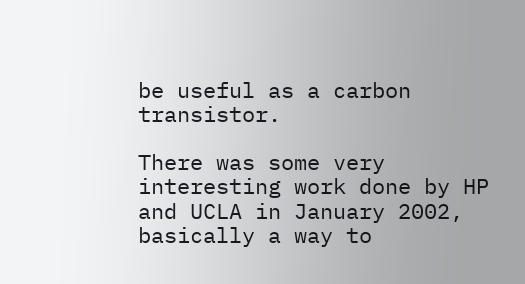be useful as a carbon transistor.

There was some very interesting work done by HP and UCLA in January 2002, basically a way to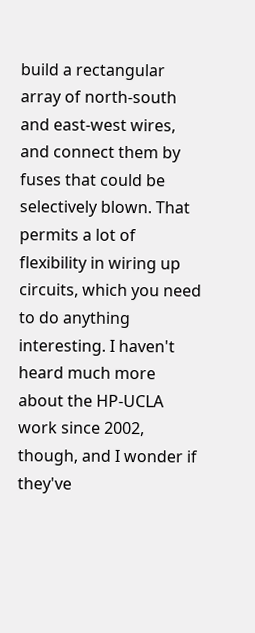build a rectangular array of north-south and east-west wires, and connect them by fuses that could be selectively blown. That permits a lot of flexibility in wiring up circuits, which you need to do anything interesting. I haven't heard much more about the HP-UCLA work since 2002, though, and I wonder if they've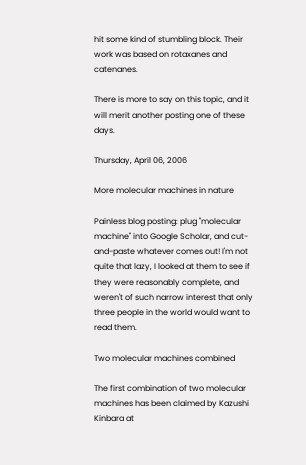hit some kind of stumbling block. Their work was based on rotaxanes and catenanes.

There is more to say on this topic, and it will merit another posting one of these days.

Thursday, April 06, 2006

More molecular machines in nature

Painless blog posting: plug "molecular machine" into Google Scholar, and cut-and-paste whatever comes out! I'm not quite that lazy, I looked at them to see if they were reasonably complete, and weren't of such narrow interest that only three people in the world would want to read them.

Two molecular machines combined

The first combination of two molecular machines has been claimed by Kazushi Kinbara at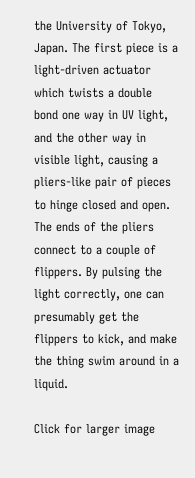the University of Tokyo, Japan. The first piece is a light-driven actuator which twists a double bond one way in UV light, and the other way in visible light, causing a pliers-like pair of pieces to hinge closed and open. The ends of the pliers connect to a couple of flippers. By pulsing the light correctly, one can presumably get the flippers to kick, and make the thing swim around in a liquid.

Click for larger image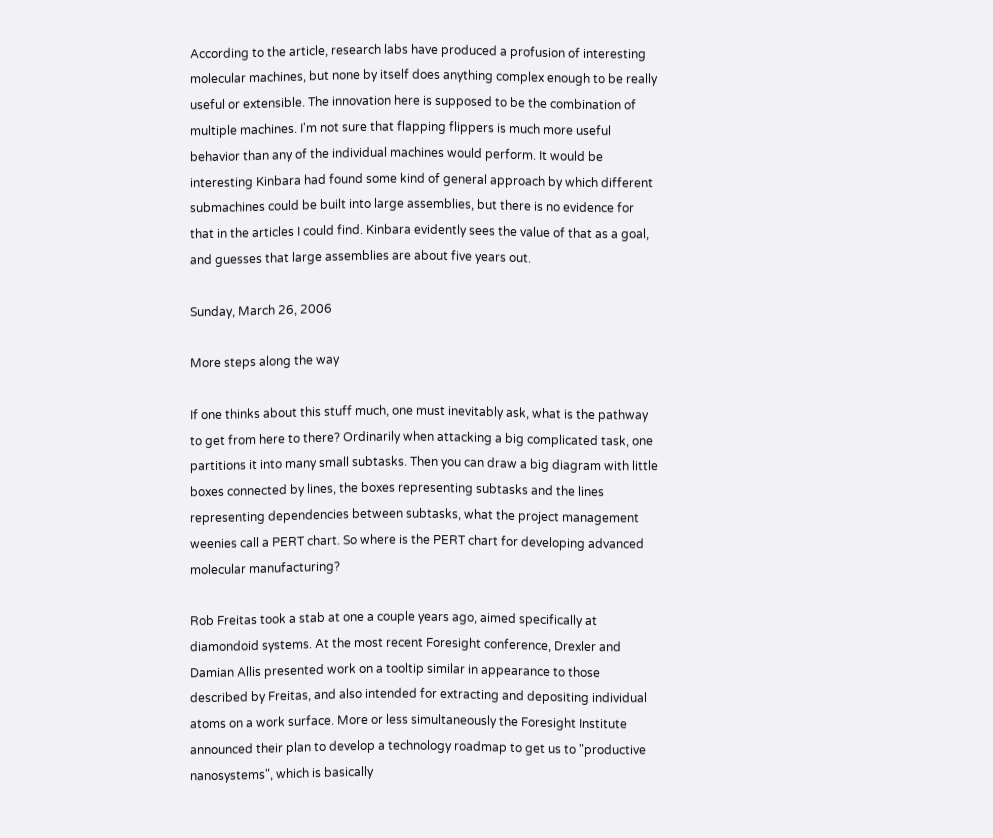According to the article, research labs have produced a profusion of interesting molecular machines, but none by itself does anything complex enough to be really useful or extensible. The innovation here is supposed to be the combination of multiple machines. I'm not sure that flapping flippers is much more useful behavior than any of the individual machines would perform. It would be interesting Kinbara had found some kind of general approach by which different submachines could be built into large assemblies, but there is no evidence for that in the articles I could find. Kinbara evidently sees the value of that as a goal, and guesses that large assemblies are about five years out.

Sunday, March 26, 2006

More steps along the way

If one thinks about this stuff much, one must inevitably ask, what is the pathway to get from here to there? Ordinarily when attacking a big complicated task, one partitions it into many small subtasks. Then you can draw a big diagram with little boxes connected by lines, the boxes representing subtasks and the lines representing dependencies between subtasks, what the project management weenies call a PERT chart. So where is the PERT chart for developing advanced molecular manufacturing?

Rob Freitas took a stab at one a couple years ago, aimed specifically at diamondoid systems. At the most recent Foresight conference, Drexler and Damian Allis presented work on a tooltip similar in appearance to those described by Freitas, and also intended for extracting and depositing individual atoms on a work surface. More or less simultaneously the Foresight Institute announced their plan to develop a technology roadmap to get us to "productive nanosystems", which is basically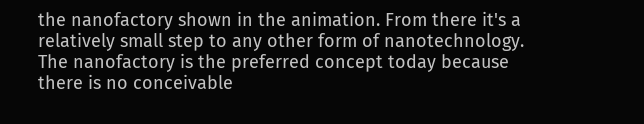the nanofactory shown in the animation. From there it's a relatively small step to any other form of nanotechnology. The nanofactory is the preferred concept today because there is no conceivable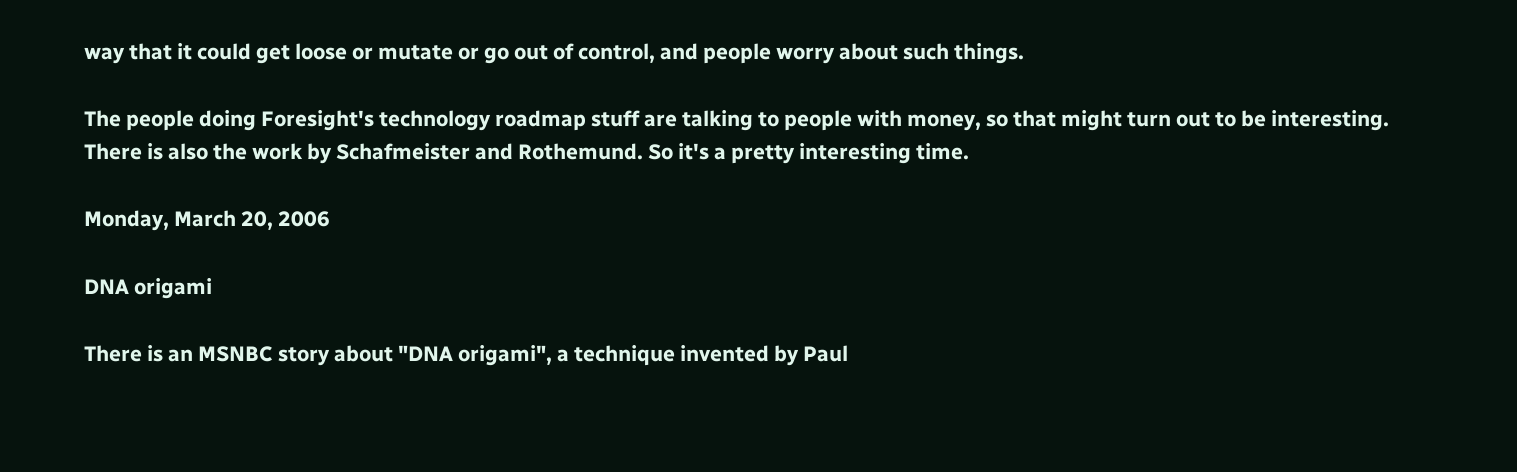way that it could get loose or mutate or go out of control, and people worry about such things.

The people doing Foresight's technology roadmap stuff are talking to people with money, so that might turn out to be interesting. There is also the work by Schafmeister and Rothemund. So it's a pretty interesting time.

Monday, March 20, 2006

DNA origami

There is an MSNBC story about "DNA origami", a technique invented by Paul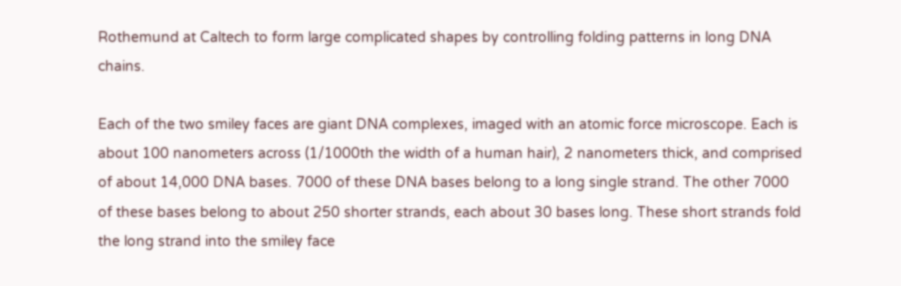Rothemund at Caltech to form large complicated shapes by controlling folding patterns in long DNA chains.

Each of the two smiley faces are giant DNA complexes, imaged with an atomic force microscope. Each is about 100 nanometers across (1/1000th the width of a human hair), 2 nanometers thick, and comprised of about 14,000 DNA bases. 7000 of these DNA bases belong to a long single strand. The other 7000 of these bases belong to about 250 shorter strands, each about 30 bases long. These short strands fold the long strand into the smiley face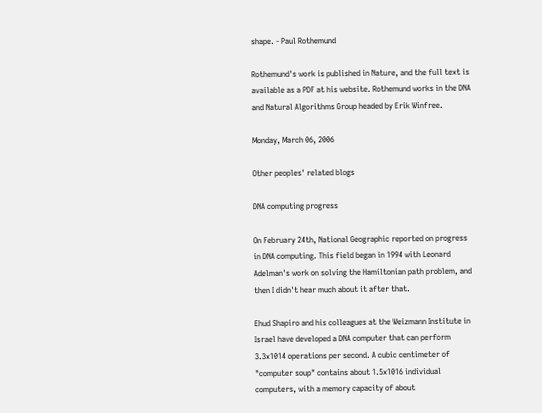shape. - Paul Rothemund

Rothemund's work is published in Nature, and the full text is available as a PDF at his website. Rothemund works in the DNA and Natural Algorithms Group headed by Erik Winfree.

Monday, March 06, 2006

Other peoples' related blogs

DNA computing progress

On February 24th, National Geographic reported on progress in DNA computing. This field began in 1994 with Leonard Adelman's work on solving the Hamiltonian path problem, and then I didn't hear much about it after that.

Ehud Shapiro and his colleagues at the Weizmann Institute in Israel have developed a DNA computer that can perform 3.3x1014 operations per second. A cubic centimeter of "computer soup" contains about 1.5x1016 individual computers, with a memory capacity of about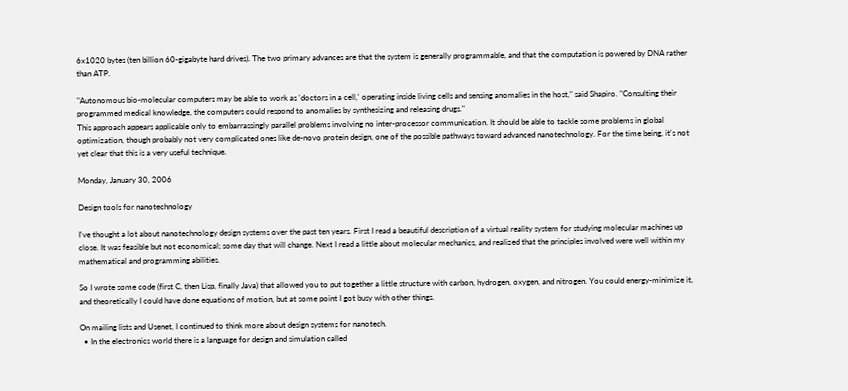6x1020 bytes (ten billion 60-gigabyte hard drives). The two primary advances are that the system is generally programmable, and that the computation is powered by DNA rather than ATP.

"Autonomous bio-molecular computers may be able to work as 'doctors in a cell,' operating inside living cells and sensing anomalies in the host," said Shapiro. "Consulting their programmed medical knowledge, the computers could respond to anomalies by synthesizing and releasing drugs."
This approach appears applicable only to embarrassingly parallel problems involving no inter-processor communication. It should be able to tackle some problems in global optimization, though probably not very complicated ones like de-novo protein design, one of the possible pathways toward advanced nanotechnology. For the time being, it's not yet clear that this is a very useful technique.

Monday, January 30, 2006

Design tools for nanotechnology

I've thought a lot about nanotechnology design systems over the past ten years. First I read a beautiful description of a virtual reality system for studying molecular machines up close. It was feasible but not economical; some day that will change. Next I read a little about molecular mechanics, and realized that the principles involved were well within my mathematical and programming abilities.

So I wrote some code (first C, then Lisp, finally Java) that allowed you to put together a little structure with carbon, hydrogen, oxygen, and nitrogen. You could energy-minimize it, and theoretically I could have done equations of motion, but at some point I got busy with other things.

On mailing lists and Usenet, I continued to think more about design systems for nanotech.
  • In the electronics world there is a language for design and simulation called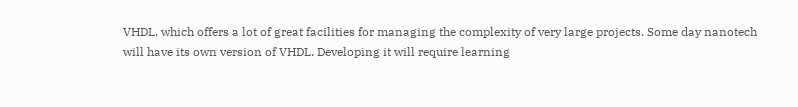VHDL, which offers a lot of great facilities for managing the complexity of very large projects. Some day nanotech will have its own version of VHDL. Developing it will require learning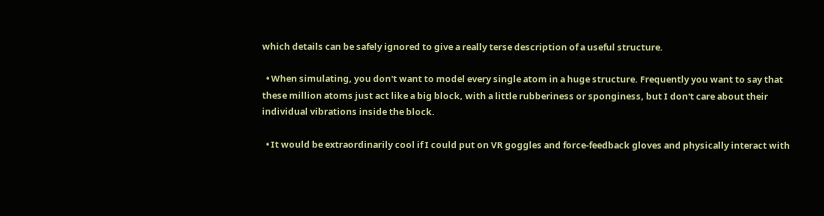which details can be safely ignored to give a really terse description of a useful structure.

  • When simulating, you don't want to model every single atom in a huge structure. Frequently you want to say that these million atoms just act like a big block, with a little rubberiness or sponginess, but I don't care about their individual vibrations inside the block.

  • It would be extraordinarily cool if I could put on VR goggles and force-feedback gloves and physically interact with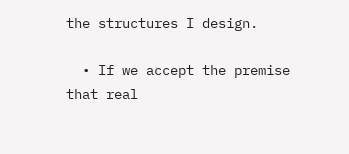the structures I design.

  • If we accept the premise that real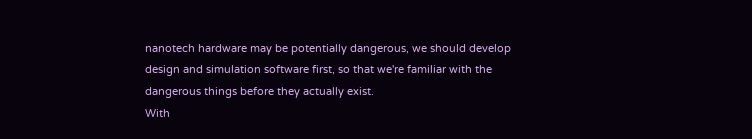nanotech hardware may be potentially dangerous, we should develop design and simulation software first, so that we're familiar with the dangerous things before they actually exist.
With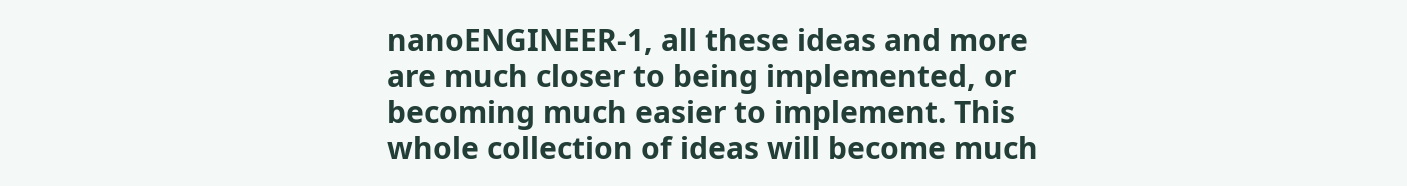nanoENGINEER-1, all these ideas and more are much closer to being implemented, or becoming much easier to implement. This whole collection of ideas will become much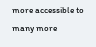more accessible to many more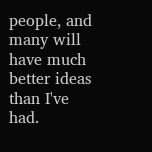people, and many will have much better ideas than I've had.